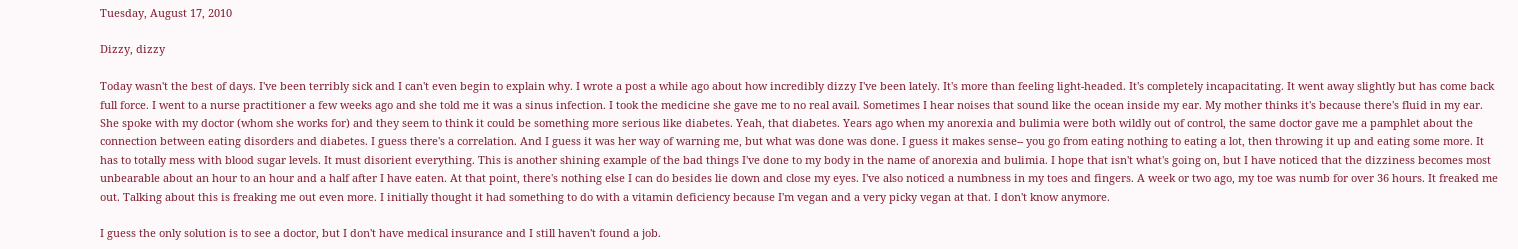Tuesday, August 17, 2010

Dizzy, dizzy

Today wasn't the best of days. I've been terribly sick and I can't even begin to explain why. I wrote a post a while ago about how incredibly dizzy I've been lately. It's more than feeling light-headed. It's completely incapacitating. It went away slightly but has come back full force. I went to a nurse practitioner a few weeks ago and she told me it was a sinus infection. I took the medicine she gave me to no real avail. Sometimes I hear noises that sound like the ocean inside my ear. My mother thinks it's because there's fluid in my ear. She spoke with my doctor (whom she works for) and they seem to think it could be something more serious like diabetes. Yeah, that diabetes. Years ago when my anorexia and bulimia were both wildly out of control, the same doctor gave me a pamphlet about the connection between eating disorders and diabetes. I guess there's a correlation. And I guess it was her way of warning me, but what was done was done. I guess it makes sense-- you go from eating nothing to eating a lot, then throwing it up and eating some more. It has to totally mess with blood sugar levels. It must disorient everything. This is another shining example of the bad things I've done to my body in the name of anorexia and bulimia. I hope that isn't what's going on, but I have noticed that the dizziness becomes most unbearable about an hour to an hour and a half after I have eaten. At that point, there's nothing else I can do besides lie down and close my eyes. I've also noticed a numbness in my toes and fingers. A week or two ago, my toe was numb for over 36 hours. It freaked me out. Talking about this is freaking me out even more. I initially thought it had something to do with a vitamin deficiency because I'm vegan and a very picky vegan at that. I don't know anymore.

I guess the only solution is to see a doctor, but I don't have medical insurance and I still haven't found a job.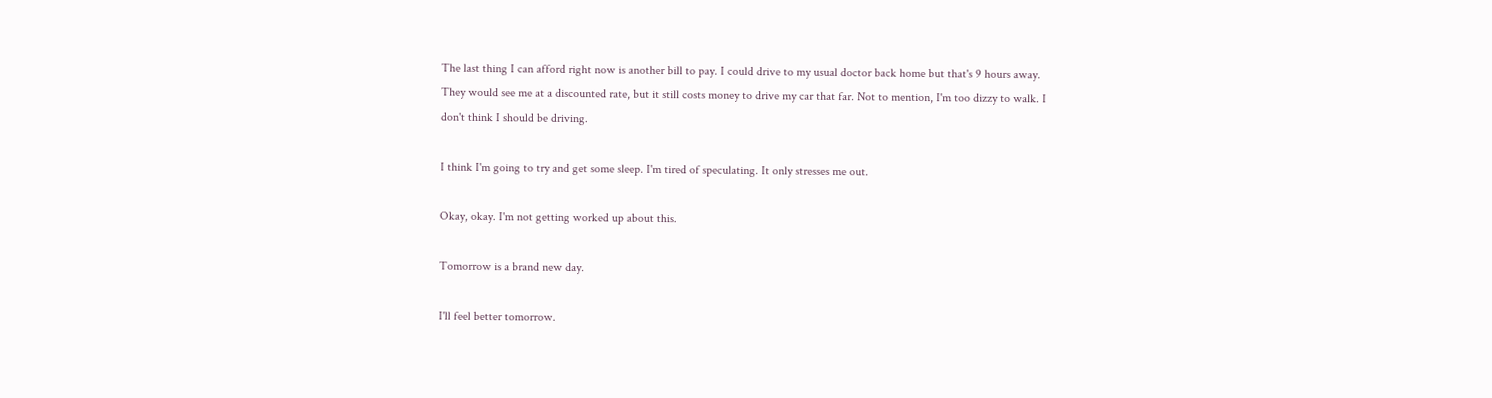The last thing I can afford right now is another bill to pay. I could drive to my usual doctor back home but that's 9 hours away. They would see me at a discounted rate, but it still costs money to drive my car that far. Not to mention, I'm too dizzy to walk. I don't think I should be driving.

I think I'm going to try and get some sleep. I'm tired of speculating. It only stresses me out.

Okay, okay. I'm not getting worked up about this.

Tomorrow is a brand new day.

I'll feel better tomorrow.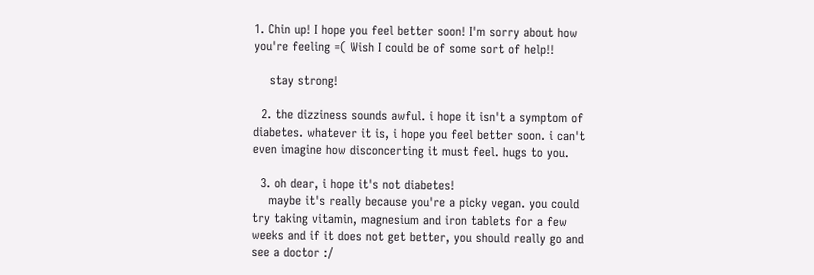1. Chin up! I hope you feel better soon! I'm sorry about how you're feeling =( Wish I could be of some sort of help!!

    stay strong!

  2. the dizziness sounds awful. i hope it isn't a symptom of diabetes. whatever it is, i hope you feel better soon. i can't even imagine how disconcerting it must feel. hugs to you.

  3. oh dear, i hope it's not diabetes!
    maybe it's really because you're a picky vegan. you could try taking vitamin, magnesium and iron tablets for a few weeks and if it does not get better, you should really go and see a doctor :/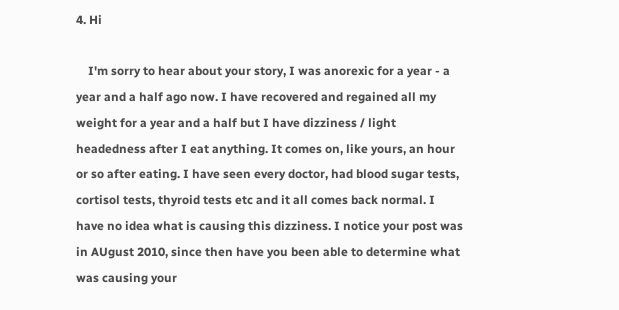4. Hi

    I'm sorry to hear about your story, I was anorexic for a year - a year and a half ago now. I have recovered and regained all my weight for a year and a half but I have dizziness / light headedness after I eat anything. It comes on, like yours, an hour or so after eating. I have seen every doctor, had blood sugar tests, cortisol tests, thyroid tests etc and it all comes back normal. I have no idea what is causing this dizziness. I notice your post was in AUgust 2010, since then have you been able to determine what was causing your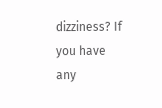dizziness? If you have any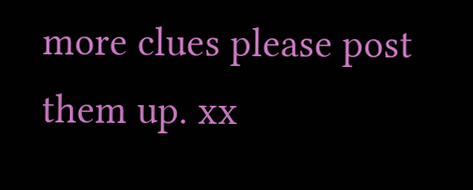more clues please post them up. xx